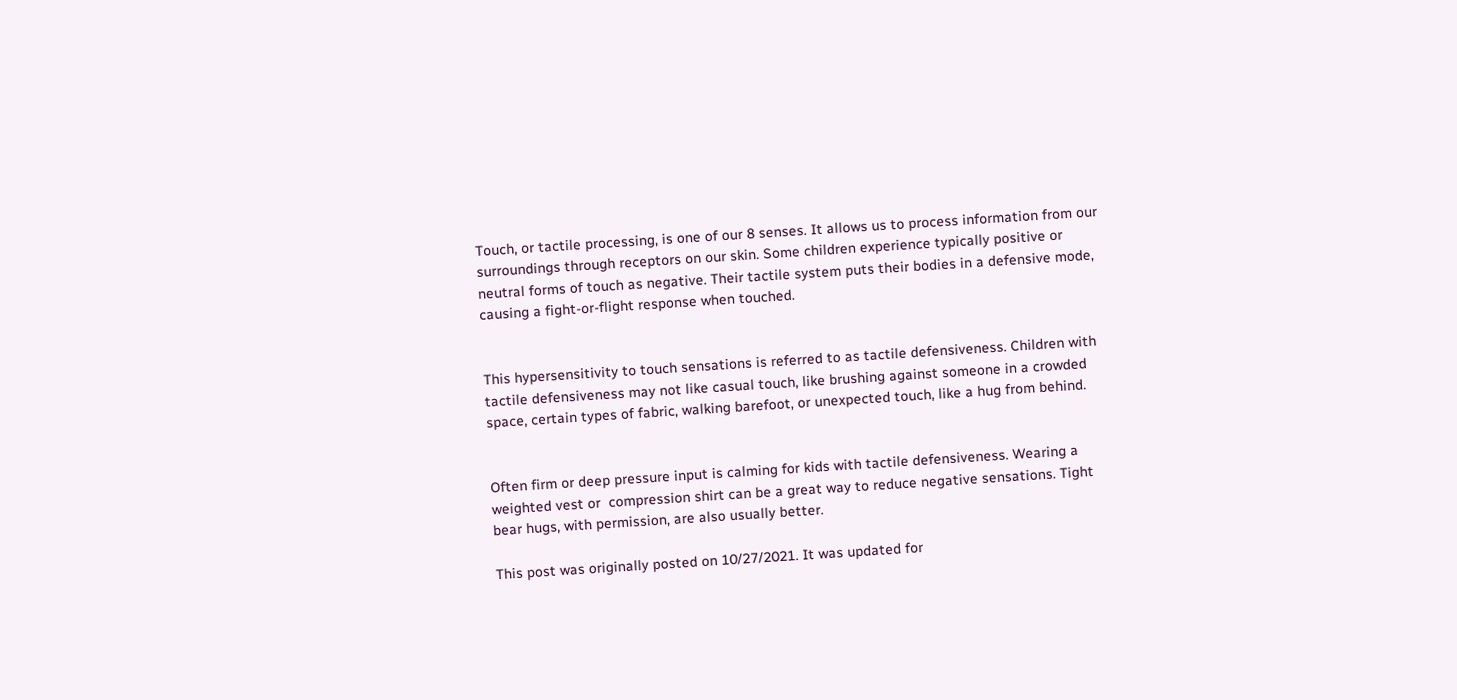Touch, or tactile processing, is one of our 8 senses. It allows us to process information from our surroundings through receptors on our skin. Some children experience typically positive or neutral forms of touch as negative. Their tactile system puts their bodies in a defensive mode, causing a fight-or-flight response when touched.


This hypersensitivity to touch sensations is referred to as tactile defensiveness. Children with tactile defensiveness may not like casual touch, like brushing against someone in a crowded space, certain types of fabric, walking barefoot, or unexpected touch, like a hug from behind.


Often firm or deep pressure input is calming for kids with tactile defensiveness. Wearing a weighted vest or  compression shirt can be a great way to reduce negative sensations. Tight bear hugs, with permission, are also usually better.

This post was originally posted on 10/27/2021. It was updated for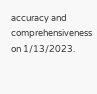accuracy and comprehensiveness on 1/13/2023.